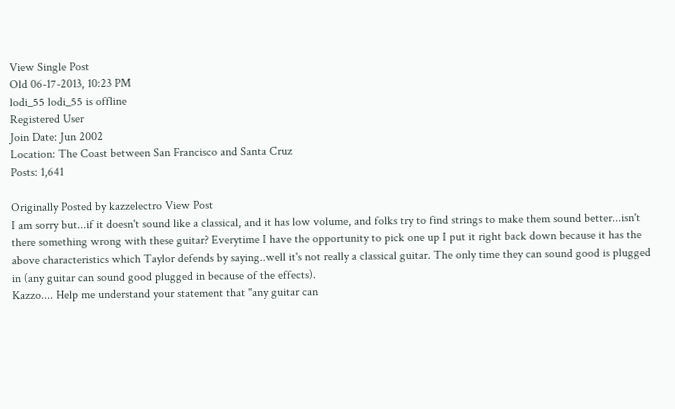View Single Post
Old 06-17-2013, 10:23 PM
lodi_55 lodi_55 is offline
Registered User
Join Date: Jun 2002
Location: The Coast between San Francisco and Santa Cruz
Posts: 1,641

Originally Posted by kazzelectro View Post
I am sorry but...if it doesn't sound like a classical, and it has low volume, and folks try to find strings to make them sound better...isn't there something wrong with these guitar? Everytime I have the opportunity to pick one up I put it right back down because it has the above characteristics which Taylor defends by saying..well it's not really a classical guitar. The only time they can sound good is plugged in (any guitar can sound good plugged in because of the effects).
Kazzo.... Help me understand your statement that "any guitar can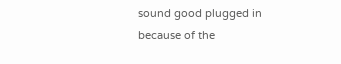sound good plugged in because of the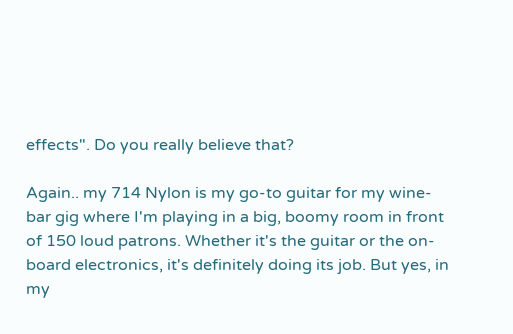effects". Do you really believe that?

Again.. my 714 Nylon is my go-to guitar for my wine-bar gig where I'm playing in a big, boomy room in front of 150 loud patrons. Whether it's the guitar or the on-board electronics, it's definitely doing its job. But yes, in my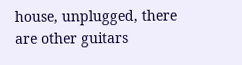house, unplugged, there are other guitars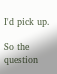I'd pick up.

So the question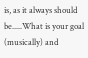is, as it always should be.....What is your goal (musically) and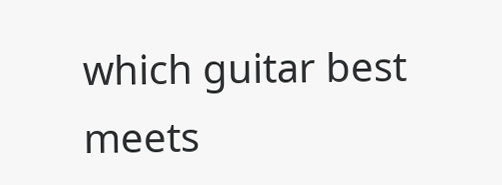which guitar best meets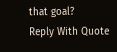that goal?
Reply With Quote